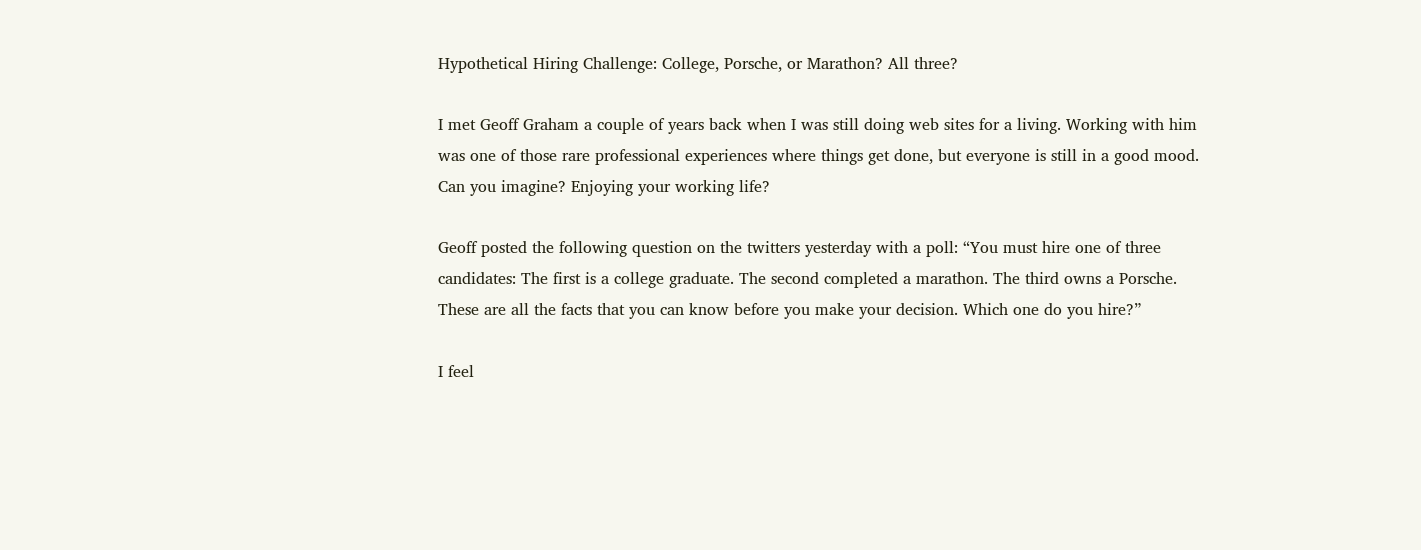Hypothetical Hiring Challenge: College, Porsche, or Marathon? All three?

I met Geoff Graham a couple of years back when I was still doing web sites for a living. Working with him was one of those rare professional experiences where things get done, but everyone is still in a good mood. Can you imagine? Enjoying your working life?

Geoff posted the following question on the twitters yesterday with a poll: “You must hire one of three candidates: The first is a college graduate. The second completed a marathon. The third owns a Porsche. These are all the facts that you can know before you make your decision. Which one do you hire?”

I feel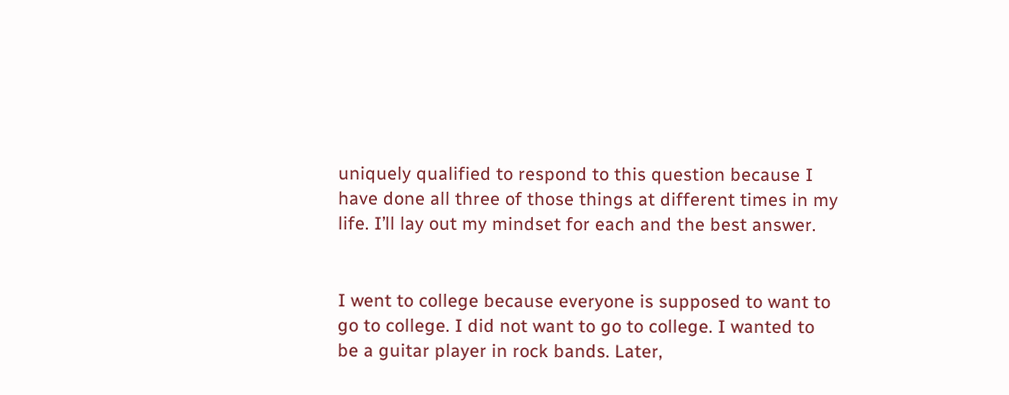uniquely qualified to respond to this question because I have done all three of those things at different times in my life. I’ll lay out my mindset for each and the best answer.


I went to college because everyone is supposed to want to go to college. I did not want to go to college. I wanted to be a guitar player in rock bands. Later,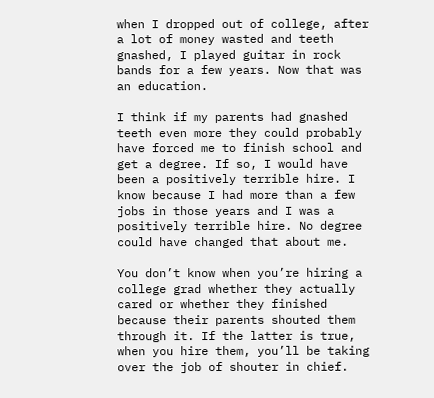when I dropped out of college, after a lot of money wasted and teeth gnashed, I played guitar in rock bands for a few years. Now that was an education.

I think if my parents had gnashed teeth even more they could probably have forced me to finish school and get a degree. If so, I would have been a positively terrible hire. I know because I had more than a few jobs in those years and I was a positively terrible hire. No degree could have changed that about me.

You don’t know when you’re hiring a college grad whether they actually cared or whether they finished because their parents shouted them through it. If the latter is true, when you hire them, you’ll be taking over the job of shouter in chief.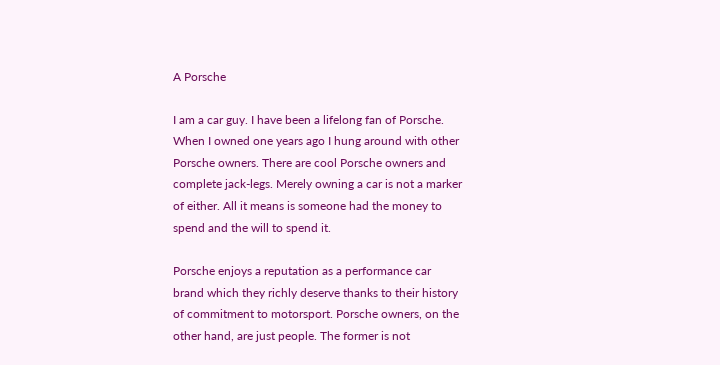A Porsche

I am a car guy. I have been a lifelong fan of Porsche. When I owned one years ago I hung around with other Porsche owners. There are cool Porsche owners and complete jack-legs. Merely owning a car is not a marker of either. All it means is someone had the money to spend and the will to spend it.

Porsche enjoys a reputation as a performance car brand which they richly deserve thanks to their history of commitment to motorsport. Porsche owners, on the other hand, are just people. The former is not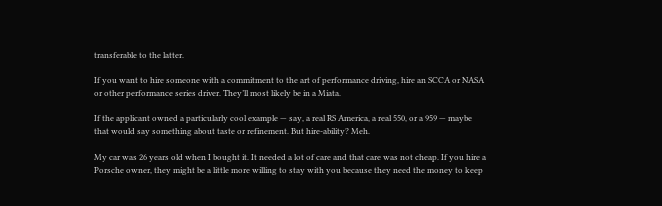transferable to the latter.

If you want to hire someone with a commitment to the art of performance driving, hire an SCCA or NASA or other performance series driver. They’ll most likely be in a Miata.

If the applicant owned a particularly cool example — say, a real RS America, a real 550, or a 959 — maybe that would say something about taste or refinement. But hire-ability? Meh.

My car was 26 years old when I bought it. It needed a lot of care and that care was not cheap. If you hire a Porsche owner, they might be a little more willing to stay with you because they need the money to keep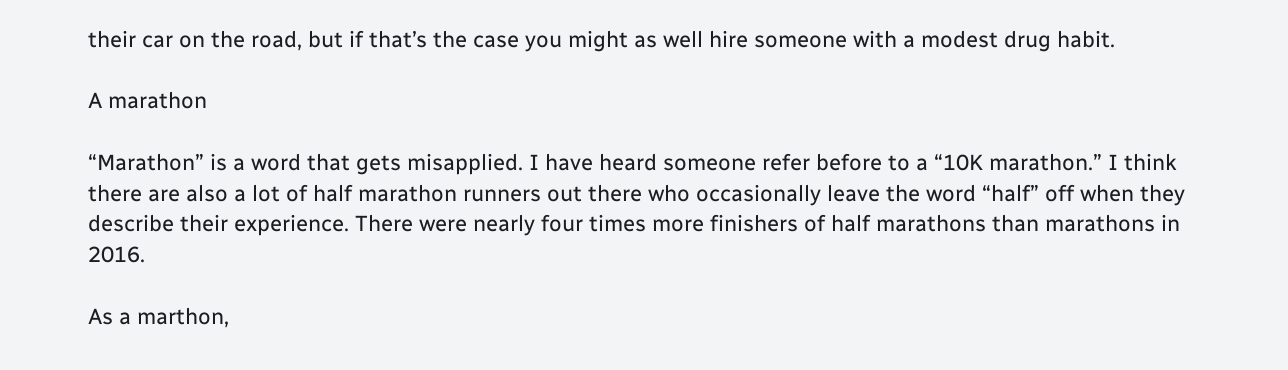their car on the road, but if that’s the case you might as well hire someone with a modest drug habit.

A marathon

“Marathon” is a word that gets misapplied. I have heard someone refer before to a “10K marathon.” I think there are also a lot of half marathon runners out there who occasionally leave the word “half” off when they describe their experience. There were nearly four times more finishers of half marathons than marathons in 2016.

As a marthon,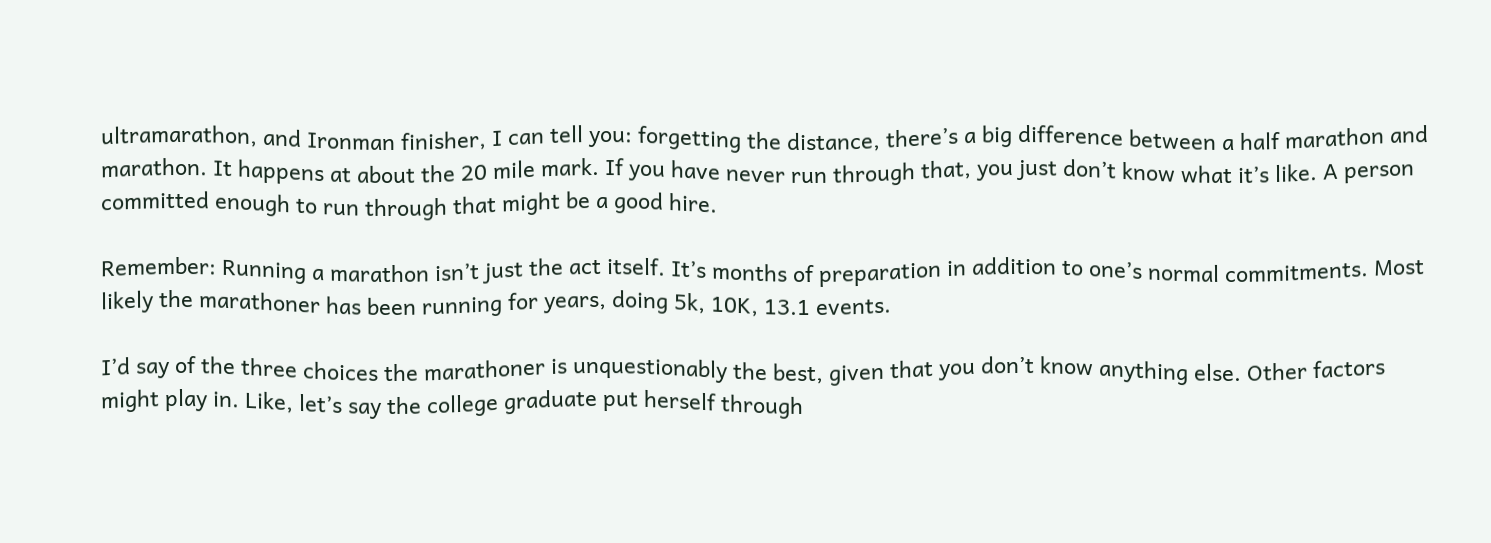ultramarathon, and Ironman finisher, I can tell you: forgetting the distance, there’s a big difference between a half marathon and marathon. It happens at about the 20 mile mark. If you have never run through that, you just don’t know what it’s like. A person committed enough to run through that might be a good hire.

Remember: Running a marathon isn’t just the act itself. It’s months of preparation in addition to one’s normal commitments. Most likely the marathoner has been running for years, doing 5k, 10K, 13.1 events.

I’d say of the three choices the marathoner is unquestionably the best, given that you don’t know anything else. Other factors might play in. Like, let’s say the college graduate put herself through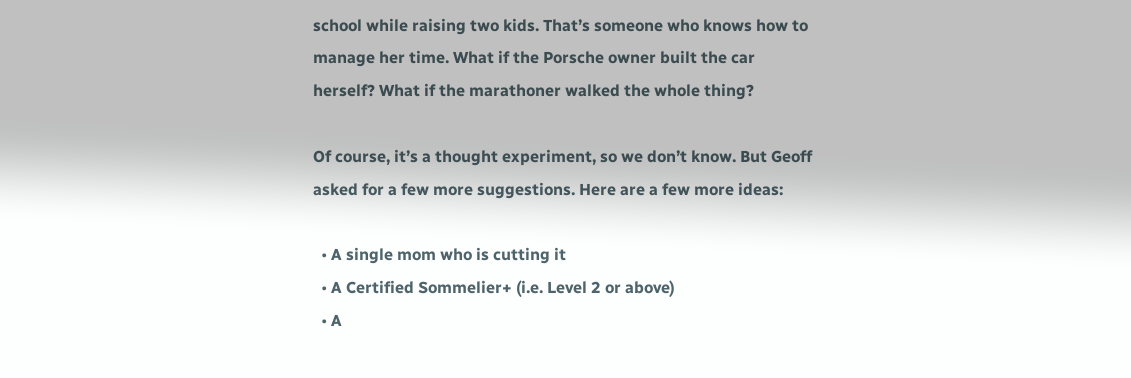school while raising two kids. That’s someone who knows how to manage her time. What if the Porsche owner built the car herself? What if the marathoner walked the whole thing?

Of course, it’s a thought experiment, so we don’t know. But Geoff asked for a few more suggestions. Here are a few more ideas:

  • A single mom who is cutting it
  • A Certified Sommelier+ (i.e. Level 2 or above)
  • A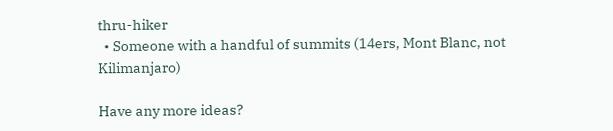thru-hiker
  • Someone with a handful of summits (14ers, Mont Blanc, not Kilimanjaro)

Have any more ideas?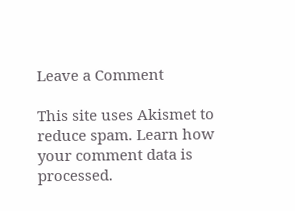Leave a Comment

This site uses Akismet to reduce spam. Learn how your comment data is processed.